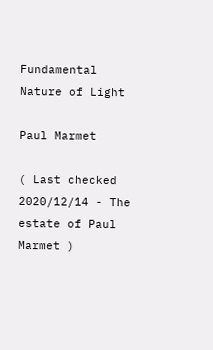Fundamental Nature of Light

Paul Marmet

( Last checked 2020/12/14 - The estate of Paul Marmet )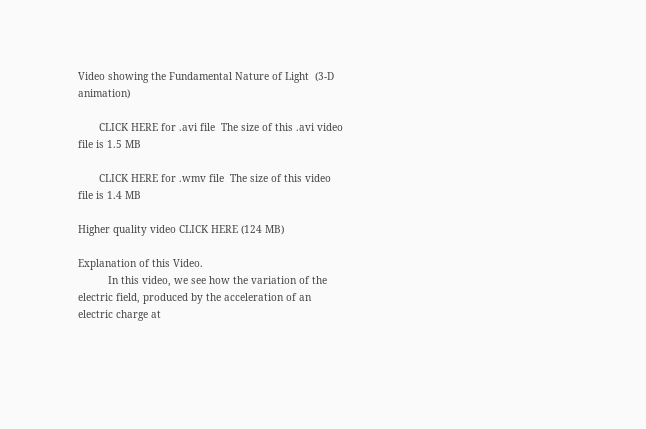Video showing the Fundamental Nature of Light  (3-D animation)

       CLICK HERE for .avi file  The size of this .avi video file is 1.5 MB

       CLICK HERE for .wmv file  The size of this video file is 1.4 MB

Higher quality video CLICK HERE (124 MB)

Explanation of this Video.
          In this video, we see how the variation of the electric field, produced by the acceleration of an electric charge at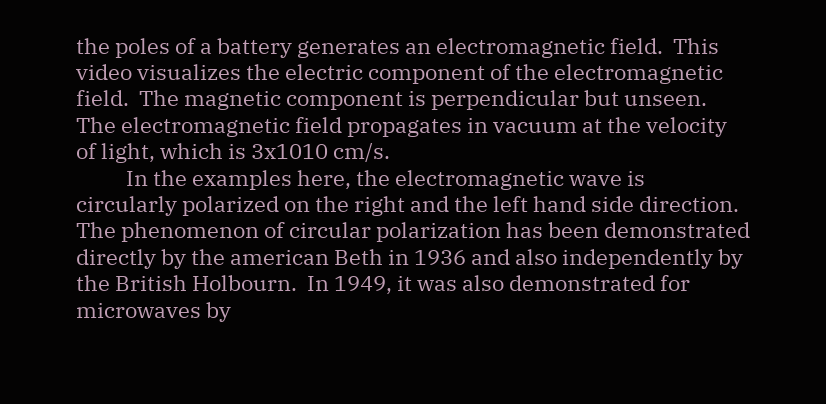the poles of a battery generates an electromagnetic field.  This video visualizes the electric component of the electromagnetic field.  The magnetic component is perpendicular but unseen.  The electromagnetic field propagates in vacuum at the velocity of light, which is 3x1010 cm/s.
          In the examples here, the electromagnetic wave is circularly polarized on the right and the left hand side direction. The phenomenon of circular polarization has been demonstrated directly by the american Beth in 1936 and also independently by the British Holbourn.  In 1949, it was also demonstrated for microwaves by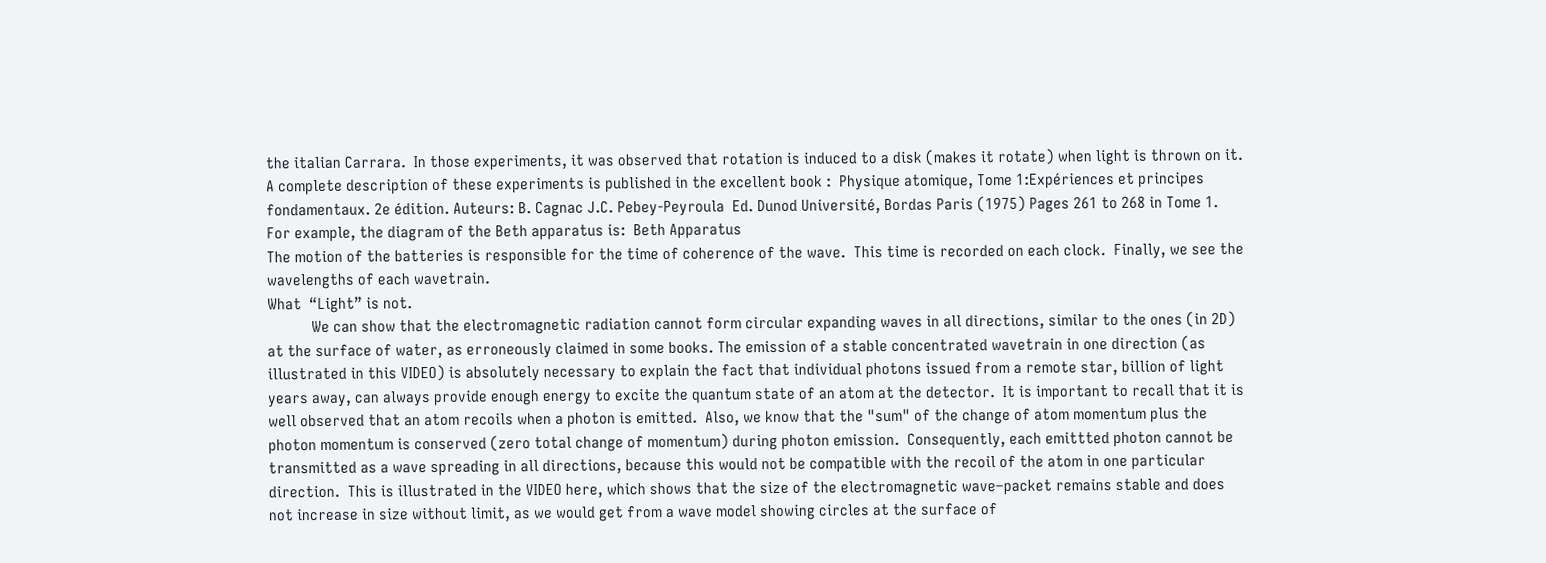the italian Carrara.  In those experiments, it was observed that rotation is induced to a disk (makes it rotate) when light is thrown on it.  A complete description of these experiments is published in the excellent book :  Physique atomique, Tome 1:Expériences et principes fondamentaux. 2e édition. Auteurs: B. Cagnac J.C. Pebey-Peyroula  Ed. Dunod Université, Bordas Paris (1975) Pages 261 to 268 in Tome 1.  For example, the diagram of the Beth apparatus is:  Beth Apparatus
The motion of the batteries is responsible for the time of coherence of the wave.  This time is recorded on each clock.  Finally, we see the wavelengths of each wavetrain.
What  “Light” is not.
           We can show that the electromagnetic radiation cannot form circular expanding waves in all directions, similar to the ones (in 2D) at the surface of water, as erroneously claimed in some books. The emission of a stable concentrated wavetrain in one direction (as illustrated in this VIDEO) is absolutely necessary to explain the fact that individual photons issued from a remote star, billion of light years away, can always provide enough energy to excite the quantum state of an atom at the detector.  It is important to recall that it is well observed that an atom recoils when a photon is emitted.  Also, we know that the "sum" of the change of atom momentum plus the photon momentum is conserved (zero total change of momentum) during photon emission.  Consequently, each emittted photon cannot be transmitted as a wave spreading in all directions, because this would not be compatible with the recoil of the atom in one particular direction.  This is illustrated in the VIDEO here, which shows that the size of the electromagnetic wave–packet remains stable and does not increase in size without limit, as we would get from a wave model showing circles at the surface of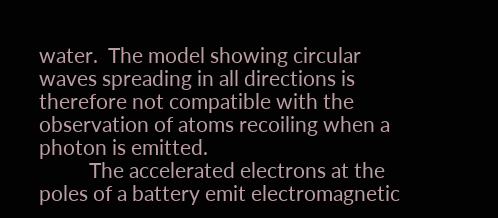water.  The model showing circular waves spreading in all directions is therefore not compatible with the observation of atoms recoiling when a photon is emitted.
          The accelerated electrons at the poles of a battery emit electromagnetic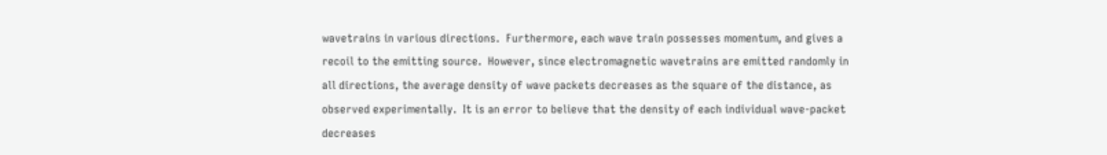wavetrains in various directions.  Furthermore, each wave train possesses momentum, and gives a recoil to the emitting source.  However, since electromagnetic wavetrains are emitted randomly in all directions, the average density of wave packets decreases as the square of the distance, as observed experimentally.  It is an error to believe that the density of each individual wave-packet decreases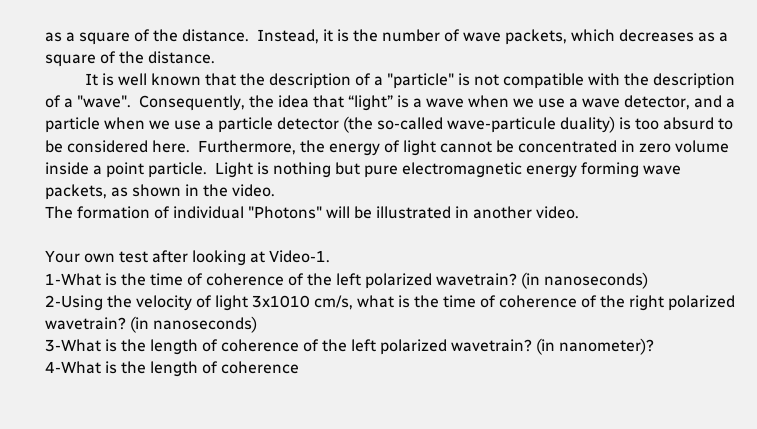as a square of the distance.  Instead, it is the number of wave packets, which decreases as a square of the distance.
          It is well known that the description of a "particle" is not compatible with the description of a "wave".  Consequently, the idea that “light” is a wave when we use a wave detector, and a particle when we use a particle detector (the so-called wave-particule duality) is too absurd to be considered here.  Furthermore, the energy of light cannot be concentrated in zero volume inside a point particle.  Light is nothing but pure electromagnetic energy forming wave packets, as shown in the video.
The formation of individual "Photons" will be illustrated in another video.

Your own test after looking at Video-1.
1-What is the time of coherence of the left polarized wavetrain? (in nanoseconds)
2-Using the velocity of light 3x1010 cm/s, what is the time of coherence of the right polarized wavetrain? (in nanoseconds)
3-What is the length of coherence of the left polarized wavetrain? (in nanometer)?
4-What is the length of coherence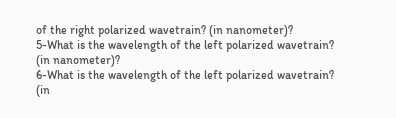of the right polarized wavetrain? (in nanometer)?
5-What is the wavelength of the left polarized wavetrain? (in nanometer)?
6-What is the wavelength of the left polarized wavetrain? (in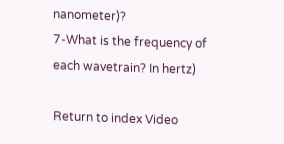nanometer)?
7-What is the frequency of each wavetrain? In hertz)

Return to index Video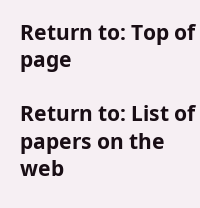Return to: Top of page

Return to: List of papers on the web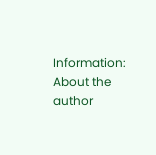Information: About the author